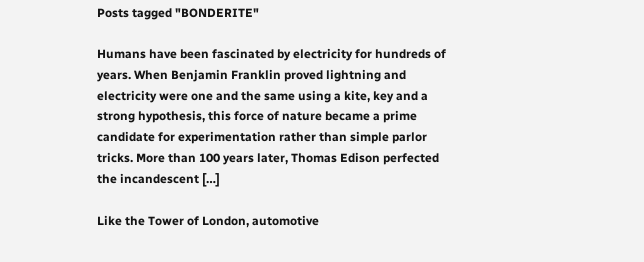Posts tagged "BONDERITE"

Humans have been fascinated by electricity for hundreds of years. When Benjamin Franklin proved lightning and electricity were one and the same using a kite, key and a strong hypothesis, this force of nature became a prime candidate for experimentation rather than simple parlor tricks. More than 100 years later, Thomas Edison perfected the incandescent […]

Like the Tower of London, automotive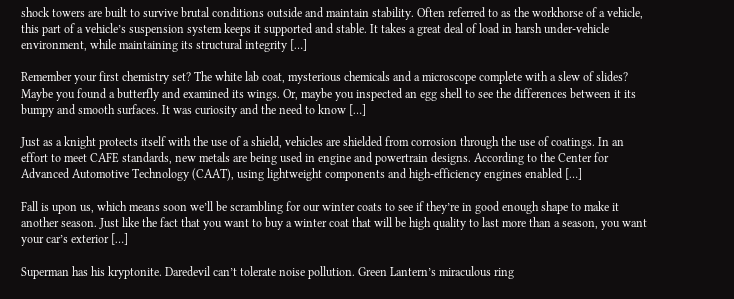shock towers are built to survive brutal conditions outside and maintain stability. Often referred to as the workhorse of a vehicle, this part of a vehicle’s suspension system keeps it supported and stable. It takes a great deal of load in harsh under-vehicle environment, while maintaining its structural integrity […]

Remember your first chemistry set? The white lab coat, mysterious chemicals and a microscope complete with a slew of slides? Maybe you found a butterfly and examined its wings. Or, maybe you inspected an egg shell to see the differences between it its bumpy and smooth surfaces. It was curiosity and the need to know […]

Just as a knight protects itself with the use of a shield, vehicles are shielded from corrosion through the use of coatings. In an effort to meet CAFE standards, new metals are being used in engine and powertrain designs. According to the Center for Advanced Automotive Technology (CAAT), using lightweight components and high-efficiency engines enabled […]

Fall is upon us, which means soon we’ll be scrambling for our winter coats to see if they’re in good enough shape to make it another season. Just like the fact that you want to buy a winter coat that will be high quality to last more than a season, you want your car’s exterior […]

Superman has his kryptonite. Daredevil can’t tolerate noise pollution. Green Lantern’s miraculous ring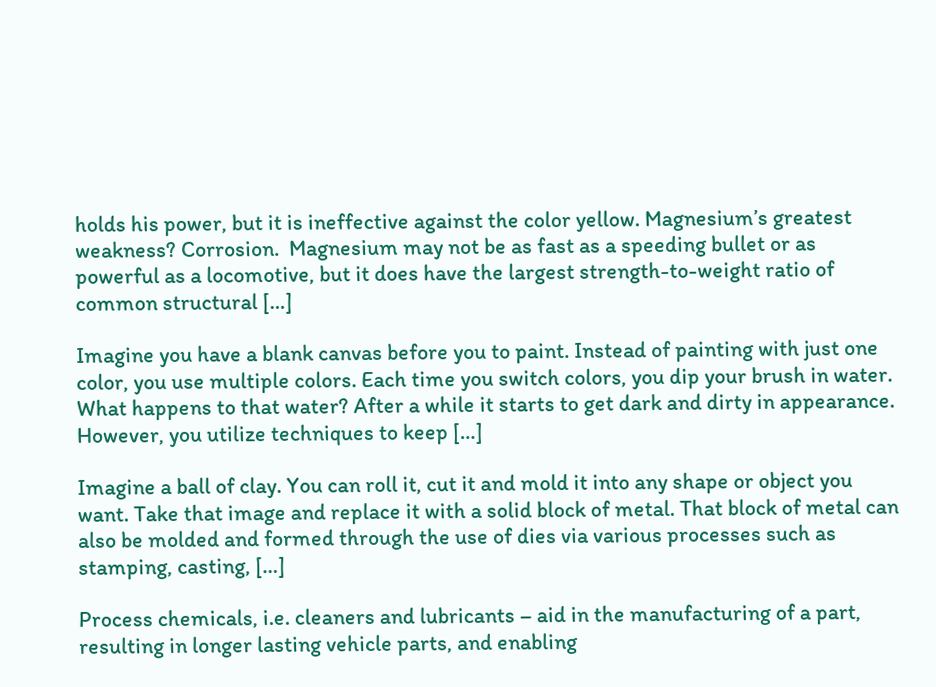holds his power, but it is ineffective against the color yellow. Magnesium’s greatest weakness? Corrosion.  Magnesium may not be as fast as a speeding bullet or as powerful as a locomotive, but it does have the largest strength-to-weight ratio of common structural […]

Imagine you have a blank canvas before you to paint. Instead of painting with just one color, you use multiple colors. Each time you switch colors, you dip your brush in water. What happens to that water? After a while it starts to get dark and dirty in appearance. However, you utilize techniques to keep […]

Imagine a ball of clay. You can roll it, cut it and mold it into any shape or object you want. Take that image and replace it with a solid block of metal. That block of metal can also be molded and formed through the use of dies via various processes such as stamping, casting, […]

Process chemicals, i.e. cleaners and lubricants – aid in the manufacturing of a part, resulting in longer lasting vehicle parts, and enabling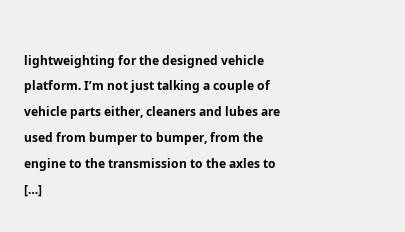lightweighting for the designed vehicle platform. I’m not just talking a couple of vehicle parts either, cleaners and lubes are used from bumper to bumper, from the engine to the transmission to the axles to […]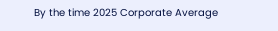By the time 2025 Corporate Average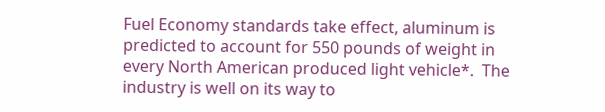Fuel Economy standards take effect, aluminum is predicted to account for 550 pounds of weight in every North American produced light vehicle*.  The industry is well on its way to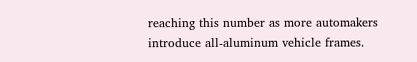reaching this number as more automakers introduce all-aluminum vehicle frames.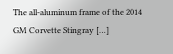The all-aluminum frame of the 2014 GM Corvette Stingray […]